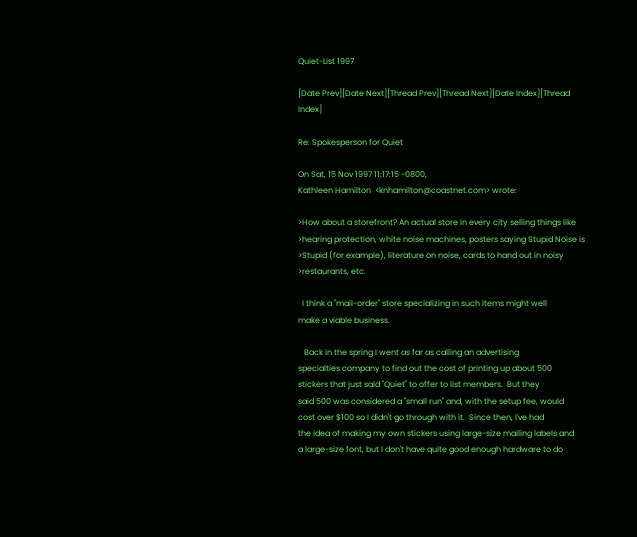Quiet-List 1997

[Date Prev][Date Next][Thread Prev][Thread Next][Date Index][Thread Index]

Re: Spokesperson for Quiet

On Sat, 15 Nov 1997 11:17:15 -0800,
Kathleen Hamilton  <knhamilton@coastnet.com> wrote:

>How about a storefront? An actual store in every city selling things like
>hearing protection, white noise machines, posters saying Stupid Noise is
>Stupid (for example), literature on noise, cards to hand out in noisy
>restaurants, etc.

  I think a "mail-order" store specializing in such items might well
make a viable business.

   Back in the spring I went as far as calling an advertising
specialties company to find out the cost of printing up about 500
stickers that just said "Quiet" to offer to list members.  But they
said 500 was considered a "small run" and, with the setup fee, would
cost over $100 so I didn't go through with it.  Since then, I've had
the idea of making my own stickers using large-size mailing labels and
a large-size font, but I don't have quite good enough hardware to do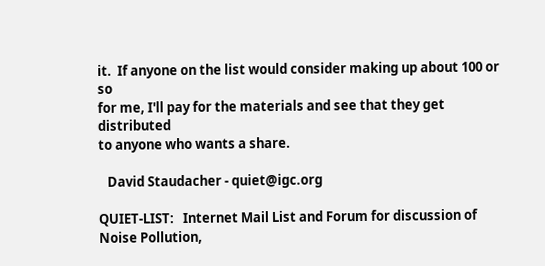it.  If anyone on the list would consider making up about 100 or so
for me, I'll pay for the materials and see that they get distributed
to anyone who wants a share.

   David Staudacher - quiet@igc.org

QUIET-LIST:   Internet Mail List and Forum for discussion of Noise Pollution,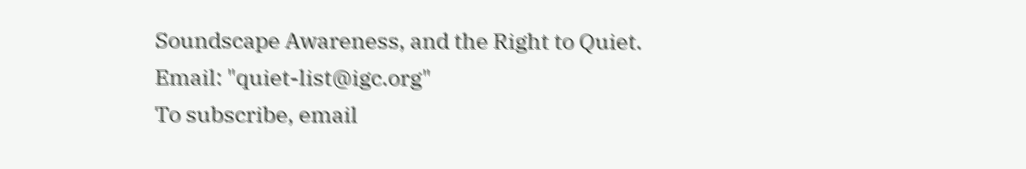Soundscape Awareness, and the Right to Quiet.     Email: "quiet-list@igc.org"
To subscribe, email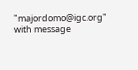"majordomo@igc.org" with message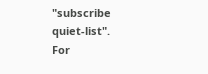"subscribe quiet-list".
For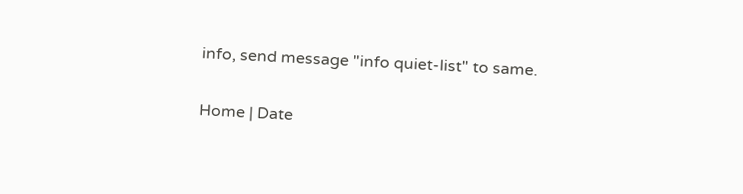info, send message "info quiet-list" to same.

Home | Date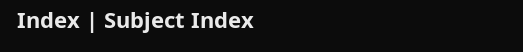Index | Subject Index